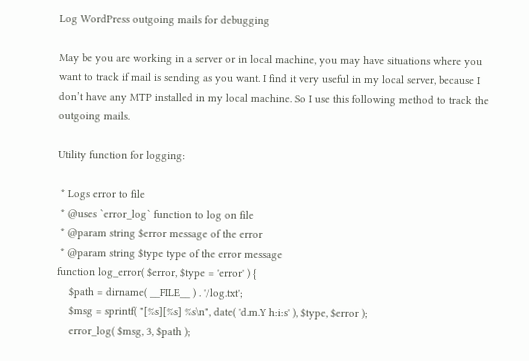Log WordPress outgoing mails for debugging

May be you are working in a server or in local machine, you may have situations where you want to track if mail is sending as you want. I find it very useful in my local server, because I don’t have any MTP installed in my local machine. So I use this following method to track the outgoing mails.

Utility function for logging:

 * Logs error to file
 * @uses `error_log` function to log on file
 * @param string $error message of the error
 * @param string $type type of the error message
function log_error( $error, $type = 'error' ) {
    $path = dirname( __FILE__ ) . '/log.txt';
    $msg = sprintf( "[%s][%s] %s\n", date( 'd.m.Y h:i:s' ), $type, $error );
    error_log( $msg, 3, $path );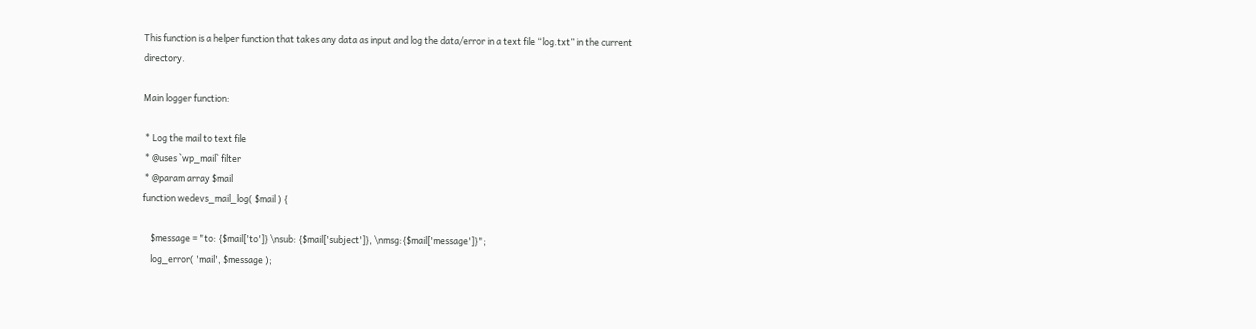This function is a helper function that takes any data as input and log the data/error in a text file “log.txt” in the current directory.

Main logger function:

 * Log the mail to text file
 * @uses `wp_mail` filter
 * @param array $mail
function wedevs_mail_log( $mail ) {

    $message = "to: {$mail['to']} \nsub: {$mail['subject']}, \nmsg:{$mail['message']}";
    log_error( 'mail', $message );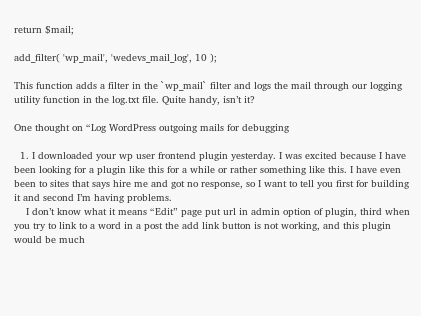return $mail;

add_filter( 'wp_mail', 'wedevs_mail_log', 10 );

This function adds a filter in the `wp_mail` filter and logs the mail through our logging utility function in the log.txt file. Quite handy, isn’t it?

One thought on “Log WordPress outgoing mails for debugging

  1. I downloaded your wp user frontend plugin yesterday. I was excited because I have been looking for a plugin like this for a while or rather something like this. I have even been to sites that says hire me and got no response, so I want to tell you first for building it and second I’m having problems.
    I don’t know what it means “Edit” page put url in admin option of plugin, third when you try to link to a word in a post the add link button is not working, and this plugin would be much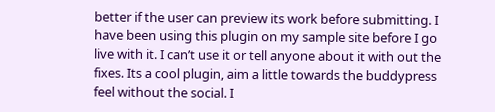better if the user can preview its work before submitting. I have been using this plugin on my sample site before I go live with it. I can’t use it or tell anyone about it with out the fixes. Its a cool plugin, aim a little towards the buddypress feel without the social. I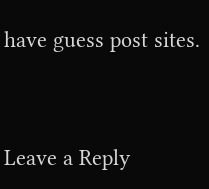have guess post sites.


Leave a Reply